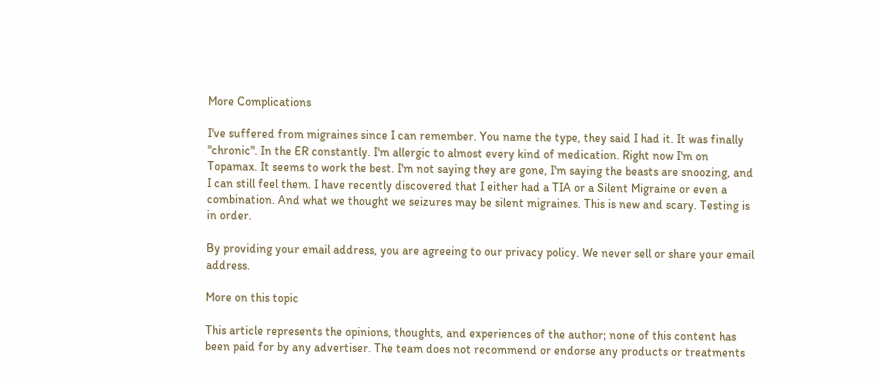More Complications

I've suffered from migraines since I can remember. You name the type, they said I had it. It was finally "chronic". In the ER constantly. I'm allergic to almost every kind of medication. Right now I'm on Topamax. It seems to work the best. I'm not saying they are gone, I'm saying the beasts are snoozing, and I can still feel them. I have recently discovered that I either had a TIA or a Silent Migraine or even a combination. And what we thought we seizures may be silent migraines. This is new and scary. Testing is in order.

By providing your email address, you are agreeing to our privacy policy. We never sell or share your email address.

More on this topic

This article represents the opinions, thoughts, and experiences of the author; none of this content has been paid for by any advertiser. The team does not recommend or endorse any products or treatments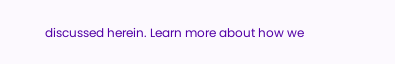discussed herein. Learn more about how we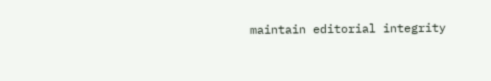maintain editorial integrity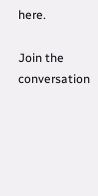here.

Join the conversation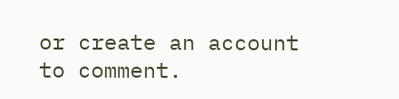or create an account to comment.